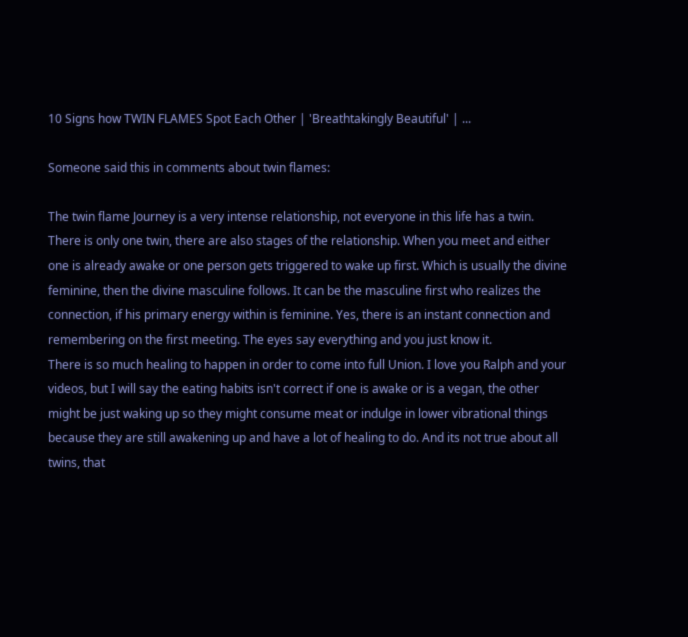10 Signs how TWIN FLAMES Spot Each Other | 'Breathtakingly Beautiful' | ...

Someone said this in comments about twin flames:

The twin flame Journey is a very intense relationship, not everyone in this life has a twin. There is only one twin, there are also stages of the relationship. When you meet and either one is already awake or one person gets triggered to wake up first. Which is usually the divine feminine, then the divine masculine follows. It can be the masculine first who realizes the connection, if his primary energy within is feminine. Yes, there is an instant connection and remembering on the first meeting. The eyes say everything and you just know it.
There is so much healing to happen in order to come into full Union. I love you Ralph and your videos, but I will say the eating habits isn't correct if one is awake or is a vegan, the other might be just waking up so they might consume meat or indulge in lower vibrational things because they are still awakening up and have a lot of healing to do. And its not true about all twins, that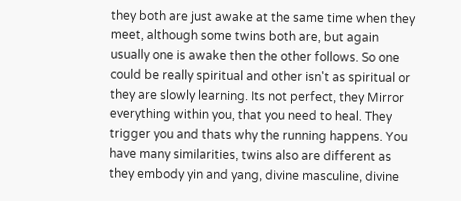they both are just awake at the same time when they meet, although some twins both are, but again usually one is awake then the other follows. So one could be really spiritual and other isn't as spiritual or they are slowly learning. Its not perfect, they Mirror everything within you, that you need to heal. They trigger you and thats why the running happens. You have many similarities, twins also are different as they embody yin and yang, divine masculine, divine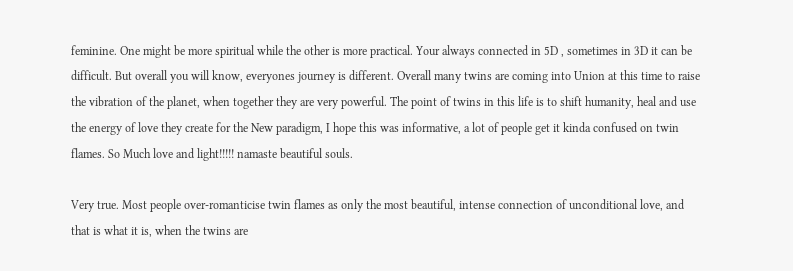feminine. One might be more spiritual while the other is more practical. Your always connected in 5D , sometimes in 3D it can be difficult. But overall you will know, everyones journey is different. Overall many twins are coming into Union at this time to raise the vibration of the planet, when together they are very powerful. The point of twins in this life is to shift humanity, heal and use the energy of love they create for the New paradigm, I hope this was informative, a lot of people get it kinda confused on twin flames. So Much love and light!!!!! namaste beautiful souls.

Very true. Most people over-romanticise twin flames as only the most beautiful, intense connection of unconditional love, and that is what it is, when the twins are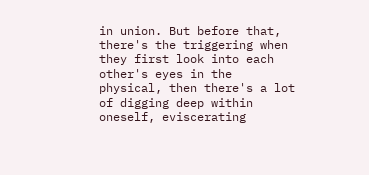in union. But before that, there's the triggering when they first look into each other's eyes in the physical, then there's a lot of digging deep within oneself, eviscerating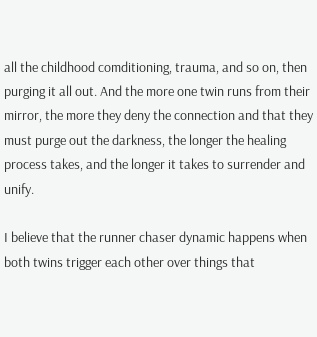all the childhood comditioning, trauma, and so on, then purging it all out. And the more one twin runs from their mirror, the more they deny the connection and that they must purge out the darkness, the longer the healing process takes, and the longer it takes to surrender and unify.

I believe that the runner chaser dynamic happens when both twins trigger each other over things that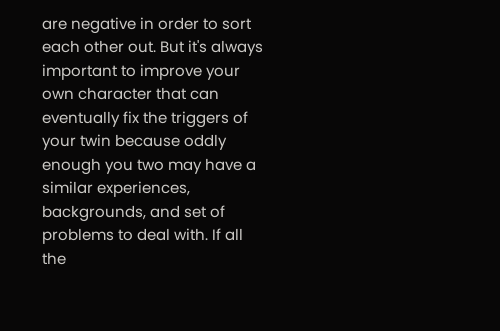are negative in order to sort each other out. But it's always important to improve your own character that can eventually fix the triggers of your twin because oddly enough you two may have a similar experiences, backgrounds, and set of problems to deal with. If all the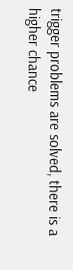trigger problems are solved, there is a higher chance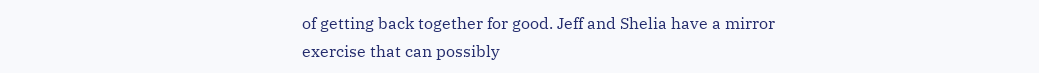of getting back together for good. Jeff and Shelia have a mirror exercise that can possibly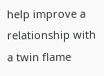help improve a relationship with a twin flame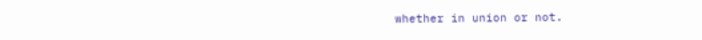whether in union or not.